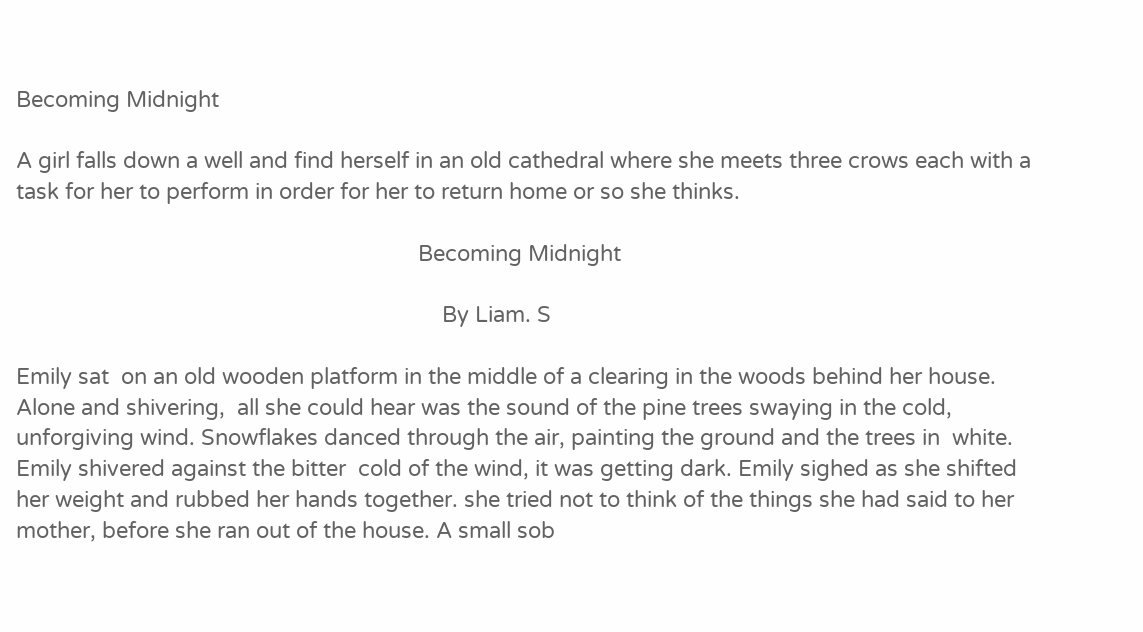Becoming Midnight

A girl falls down a well and find herself in an old cathedral where she meets three crows each with a task for her to perform in order for her to return home or so she thinks.

                                                                   Becoming Midnight

                                                                       By Liam. S

Emily sat  on an old wooden platform in the middle of a clearing in the woods behind her house. Alone and shivering,  all she could hear was the sound of the pine trees swaying in the cold, unforgiving wind. Snowflakes danced through the air, painting the ground and the trees in  white. Emily shivered against the bitter  cold of the wind, it was getting dark. Emily sighed as she shifted her weight and rubbed her hands together. she tried not to think of the things she had said to her mother, before she ran out of the house. A small sob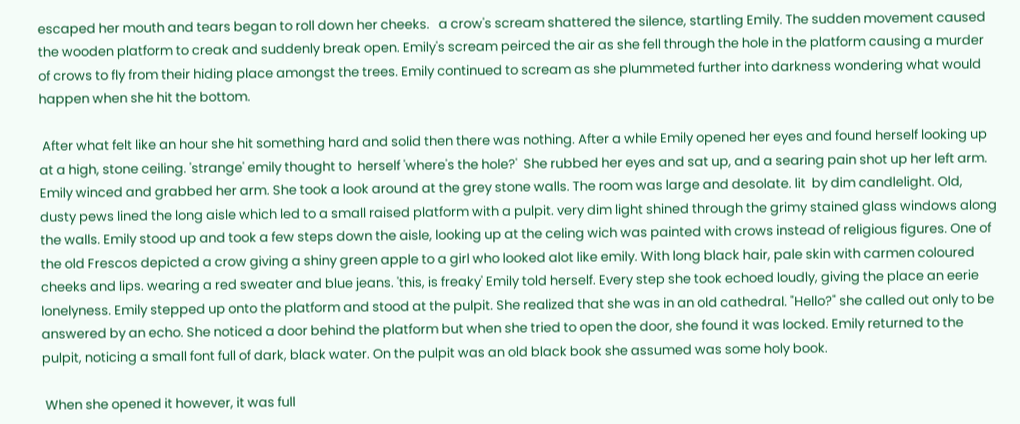escaped her mouth and tears began to roll down her cheeks.   a crow's scream shattered the silence, startling Emily. The sudden movement caused the wooden platform to creak and suddenly break open. Emily's scream peirced the air as she fell through the hole in the platform causing a murder of crows to fly from their hiding place amongst the trees. Emily continued to scream as she plummeted further into darkness wondering what would happen when she hit the bottom.

 After what felt like an hour she hit something hard and solid then there was nothing. After a while Emily opened her eyes and found herself looking up at a high, stone ceiling. 'strange' emily thought to  herself 'where's the hole?'  She rubbed her eyes and sat up, and a searing pain shot up her left arm. Emily winced and grabbed her arm. She took a look around at the grey stone walls. The room was large and desolate. lit  by dim candlelight. Old, dusty pews lined the long aisle which led to a small raised platform with a pulpit. very dim light shined through the grimy stained glass windows along the walls. Emily stood up and took a few steps down the aisle, looking up at the celing wich was painted with crows instead of religious figures. One of the old Frescos depicted a crow giving a shiny green apple to a girl who looked alot like emily. With long black hair, pale skin with carmen coloured cheeks and lips. wearing a red sweater and blue jeans. 'this, is freaky' Emily told herself. Every step she took echoed loudly, giving the place an eerie lonelyness. Emily stepped up onto the platform and stood at the pulpit. She realized that she was in an old cathedral. "Hello?" she called out only to be answered by an echo. She noticed a door behind the platform but when she tried to open the door, she found it was locked. Emily returned to the pulpit, noticing a small font full of dark, black water. On the pulpit was an old black book she assumed was some holy book.

 When she opened it however, it was full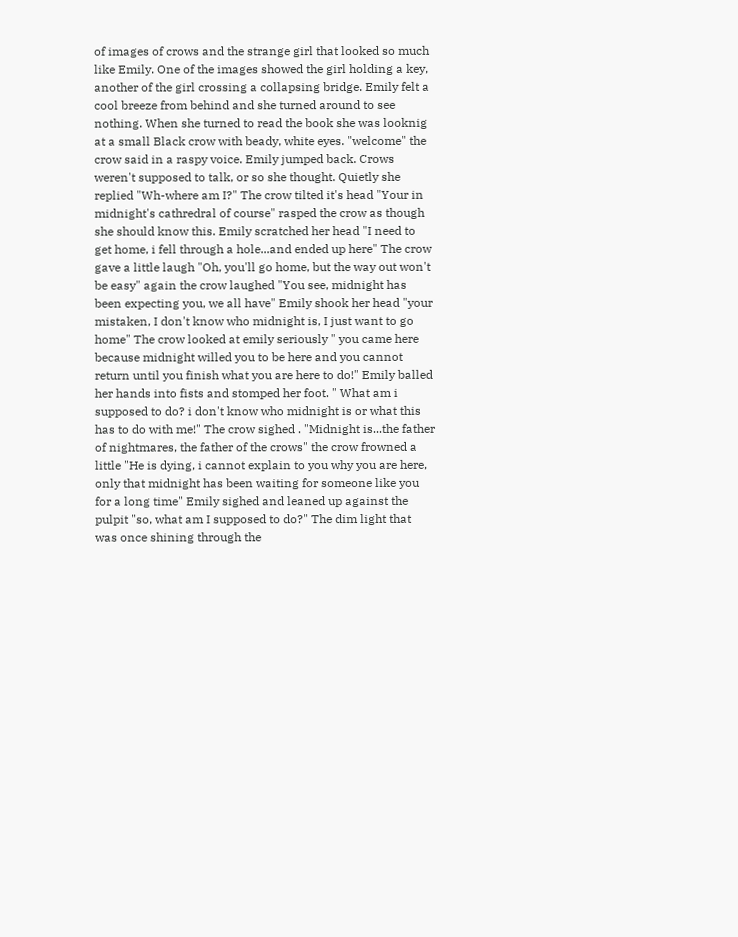of images of crows and the strange girl that looked so much like Emily. One of the images showed the girl holding a key, another of the girl crossing a collapsing bridge. Emily felt a cool breeze from behind and she turned around to see nothing. When she turned to read the book she was looknig at a small Black crow with beady, white eyes. "welcome" the crow said in a raspy voice. Emily jumped back. Crows weren't supposed to talk, or so she thought. Quietly she replied "Wh-where am I?" The crow tilted it's head "Your in midnight's cathredral of course" rasped the crow as though she should know this. Emily scratched her head "I need to get home, i fell through a hole...and ended up here" The crow gave a little laugh "Oh, you'll go home, but the way out won't be easy" again the crow laughed "You see, midnight has been expecting you, we all have" Emily shook her head "your mistaken, I don't know who midnight is, I just want to go home" The crow looked at emily seriously " you came here because midnight willed you to be here and you cannot return until you finish what you are here to do!" Emily balled her hands into fists and stomped her foot. " What am i supposed to do? i don't know who midnight is or what this has to do with me!" The crow sighed . "Midnight is...the father of nightmares, the father of the crows" the crow frowned a little "He is dying, i cannot explain to you why you are here, only that midnight has been waiting for someone like you for a long time" Emily sighed and leaned up against the pulpit "so, what am I supposed to do?" The dim light that was once shining through the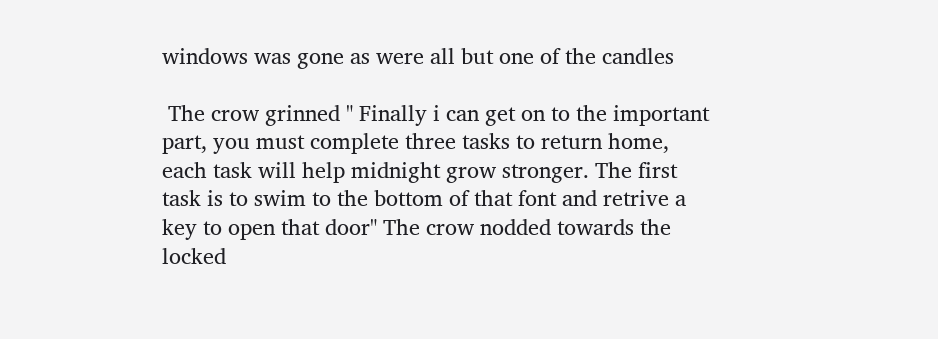windows was gone as were all but one of the candles

 The crow grinned " Finally i can get on to the important part, you must complete three tasks to return home, each task will help midnight grow stronger. The first task is to swim to the bottom of that font and retrive a key to open that door" The crow nodded towards the locked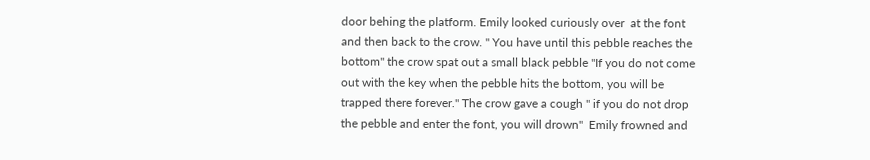door behing the platform. Emily looked curiously over  at the font and then back to the crow. " You have until this pebble reaches the bottom" the crow spat out a small black pebble "If you do not come out with the key when the pebble hits the bottom, you will be trapped there forever." The crow gave a cough " if you do not drop the pebble and enter the font, you will drown"  Emily frowned and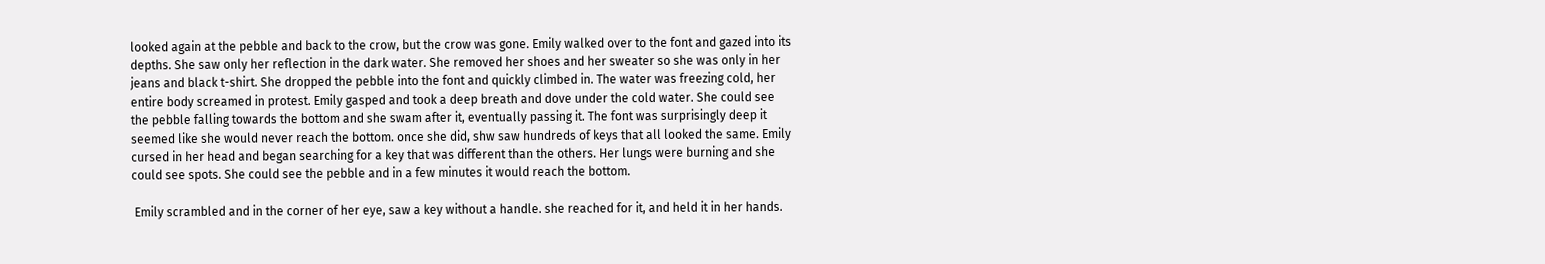looked again at the pebble and back to the crow, but the crow was gone. Emily walked over to the font and gazed into its depths. She saw only her reflection in the dark water. She removed her shoes and her sweater so she was only in her jeans and black t-shirt. She dropped the pebble into the font and quickly climbed in. The water was freezing cold, her entire body screamed in protest. Emily gasped and took a deep breath and dove under the cold water. She could see the pebble falling towards the bottom and she swam after it, eventually passing it. The font was surprisingly deep it seemed like she would never reach the bottom. once she did, shw saw hundreds of keys that all looked the same. Emily cursed in her head and began searching for a key that was different than the others. Her lungs were burning and she could see spots. She could see the pebble and in a few minutes it would reach the bottom.

 Emily scrambled and in the corner of her eye, saw a key without a handle. she reached for it, and held it in her hands.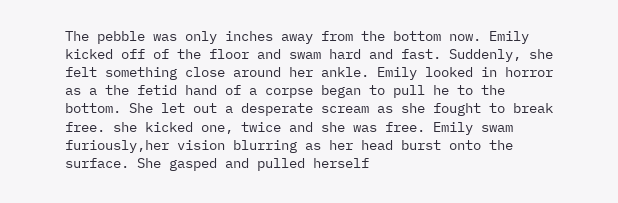The pebble was only inches away from the bottom now. Emily kicked off of the floor and swam hard and fast. Suddenly, she felt something close around her ankle. Emily looked in horror as a the fetid hand of a corpse began to pull he to the bottom. She let out a desperate scream as she fought to break free. she kicked one, twice and she was free. Emily swam furiously,her vision blurring as her head burst onto the surface. She gasped and pulled herself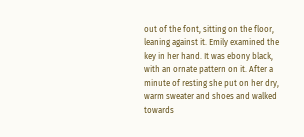out of the font, sitting on the floor, leaning against it. Emily examined the key in her hand. It was ebony black, with an ornate pattern on it. After a minute of resting she put on her dry, warm sweater and shoes and walked towards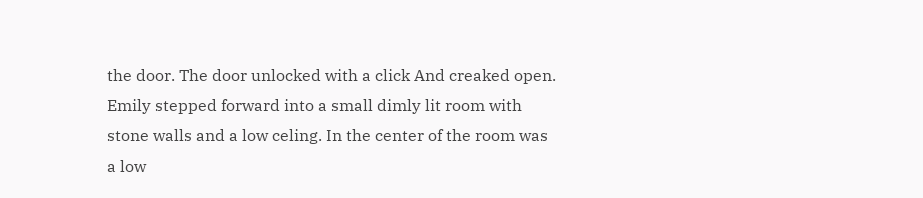the door. The door unlocked with a click And creaked open. Emily stepped forward into a small dimly lit room with stone walls and a low celing. In the center of the room was a low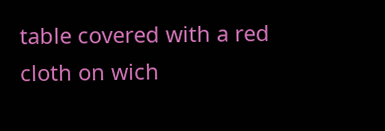table covered with a red cloth on wich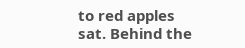to red apples sat. Behind the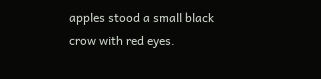apples stood a small black crow with red eyes.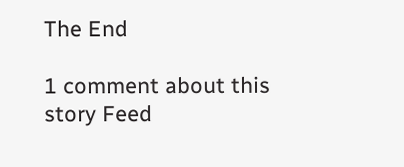The End

1 comment about this story Feed